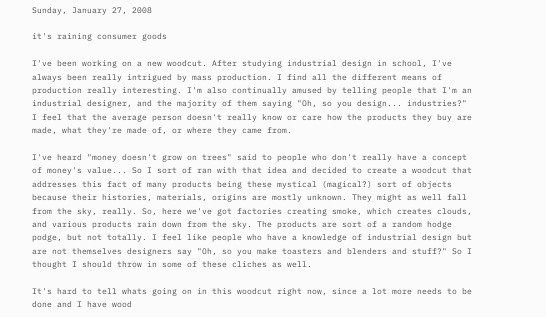Sunday, January 27, 2008

it's raining consumer goods

I've been working on a new woodcut. After studying industrial design in school, I've always been really intrigued by mass production. I find all the different means of production really interesting. I'm also continually amused by telling people that I'm an industrial designer, and the majority of them saying "Oh, so you design... industries?" I feel that the average person doesn't really know or care how the products they buy are made, what they're made of, or where they came from.

I've heard "money doesn't grow on trees" said to people who don't really have a concept of money's value... So I sort of ran with that idea and decided to create a woodcut that addresses this fact of many products being these mystical (magical?) sort of objects because their histories, materials, origins are mostly unknown. They might as well fall from the sky, really. So, here we've got factories creating smoke, which creates clouds, and various products rain down from the sky. The products are sort of a random hodge podge, but not totally. I feel like people who have a knowledge of industrial design but are not themselves designers say "Oh, so you make toasters and blenders and stuff?" So I thought I should throw in some of these cliches as well.

It's hard to tell whats going on in this woodcut right now, since a lot more needs to be done and I have wood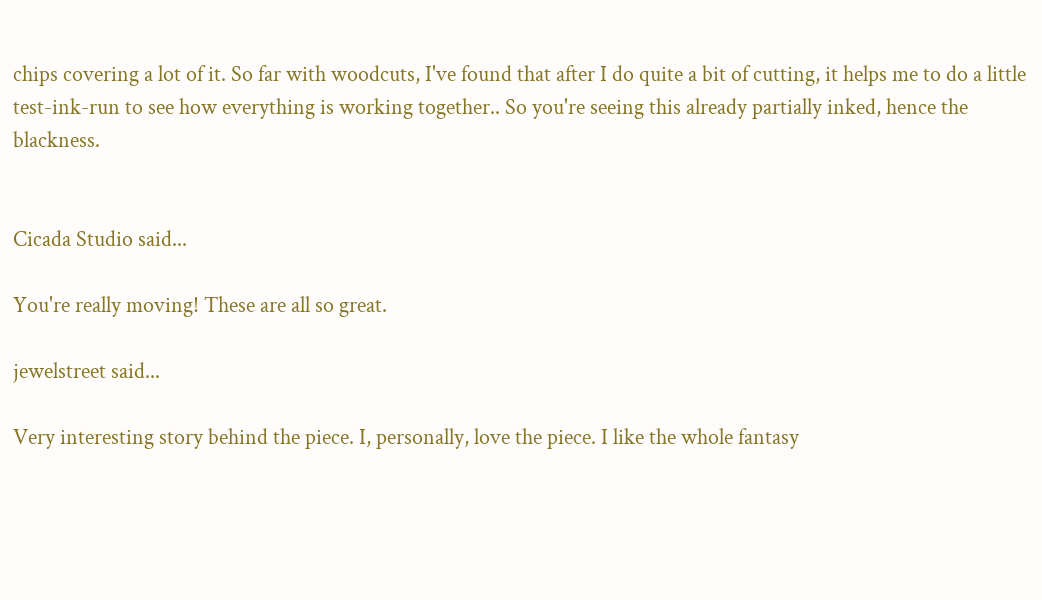chips covering a lot of it. So far with woodcuts, I've found that after I do quite a bit of cutting, it helps me to do a little test-ink-run to see how everything is working together.. So you're seeing this already partially inked, hence the blackness.


Cicada Studio said...

You're really moving! These are all so great.

jewelstreet said...

Very interesting story behind the piece. I, personally, love the piece. I like the whole fantasy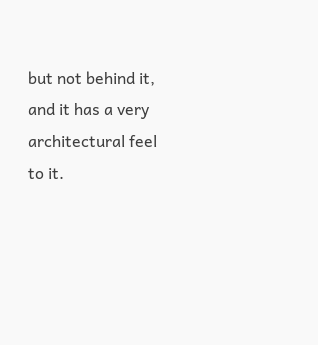but not behind it, and it has a very architectural feel to it.